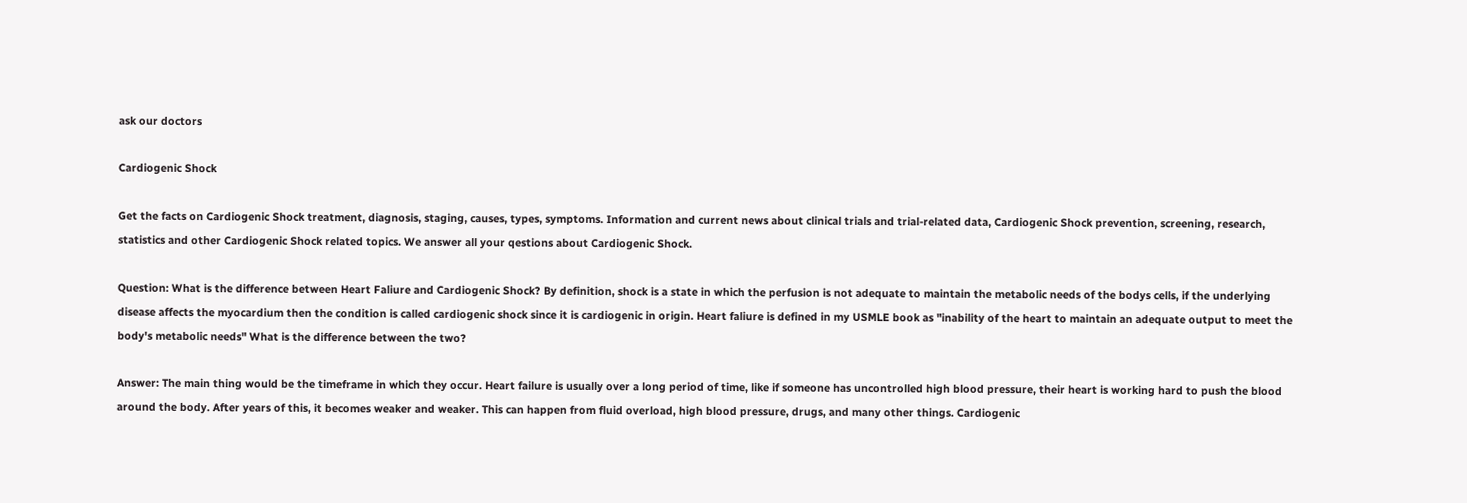ask our doctors

Cardiogenic Shock

Get the facts on Cardiogenic Shock treatment, diagnosis, staging, causes, types, symptoms. Information and current news about clinical trials and trial-related data, Cardiogenic Shock prevention, screening, research, statistics and other Cardiogenic Shock related topics. We answer all your qestions about Cardiogenic Shock.

Question: What is the difference between Heart Faliure and Cardiogenic Shock? By definition, shock is a state in which the perfusion is not adequate to maintain the metabolic needs of the bodys cells, if the underlying disease affects the myocardium then the condition is called cardiogenic shock since it is cardiogenic in origin. Heart faliure is defined in my USMLE book as "inability of the heart to maintain an adequate output to meet the body's metabolic needs" What is the difference between the two?

Answer: The main thing would be the timeframe in which they occur. Heart failure is usually over a long period of time, like if someone has uncontrolled high blood pressure, their heart is working hard to push the blood around the body. After years of this, it becomes weaker and weaker. This can happen from fluid overload, high blood pressure, drugs, and many other things. Cardiogenic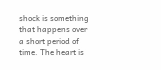shock is something that happens over a short period of time. The heart is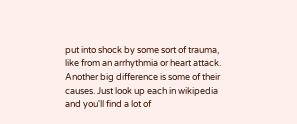put into shock by some sort of trauma, like from an arrhythmia or heart attack. Another big difference is some of their causes. Just look up each in wikipedia and you'll find a lot of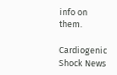info on them.

Cardiogenic Shock News